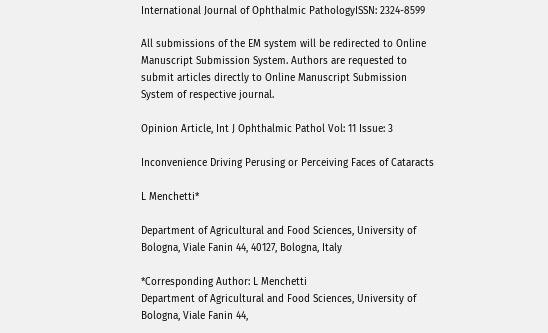International Journal of Ophthalmic PathologyISSN: 2324-8599

All submissions of the EM system will be redirected to Online Manuscript Submission System. Authors are requested to submit articles directly to Online Manuscript Submission System of respective journal.

Opinion Article, Int J Ophthalmic Pathol Vol: 11 Issue: 3

Inconvenience Driving Perusing or Perceiving Faces of Cataracts

L Menchetti*

Department of Agricultural and Food Sciences, University of Bologna, Viale Fanin 44, 40127, Bologna, Italy

*Corresponding Author: L Menchetti
Department of Agricultural and Food Sciences, University of Bologna, Viale Fanin 44,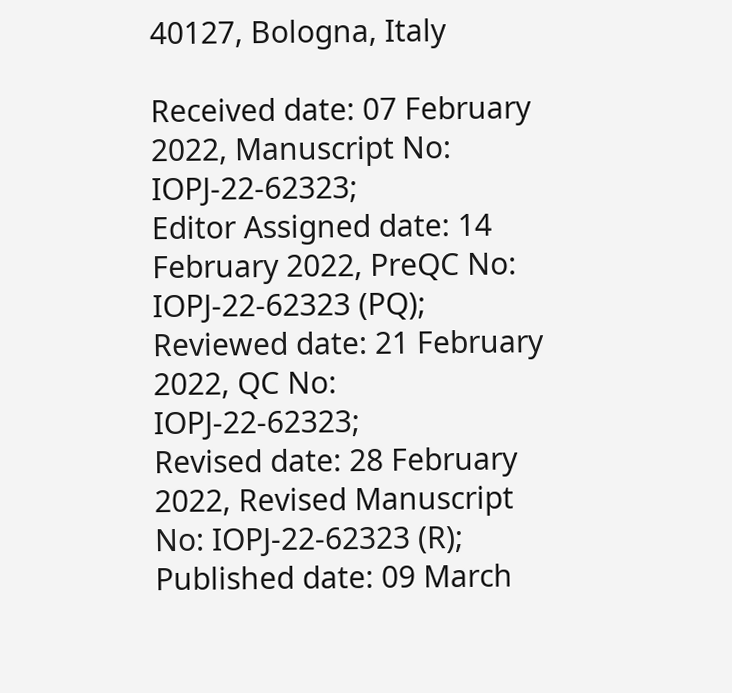40127, Bologna, Italy

Received date: 07 February 2022, Manuscript No: IOPJ-22-62323;
Editor Assigned date: 14 February 2022, PreQC No: IOPJ-22-62323 (PQ);
Reviewed date: 21 February 2022, QC No: IOPJ-22-62323;
Revised date: 28 February 2022, Revised Manuscript No: IOPJ-22-62323 (R);
Published date: 09 March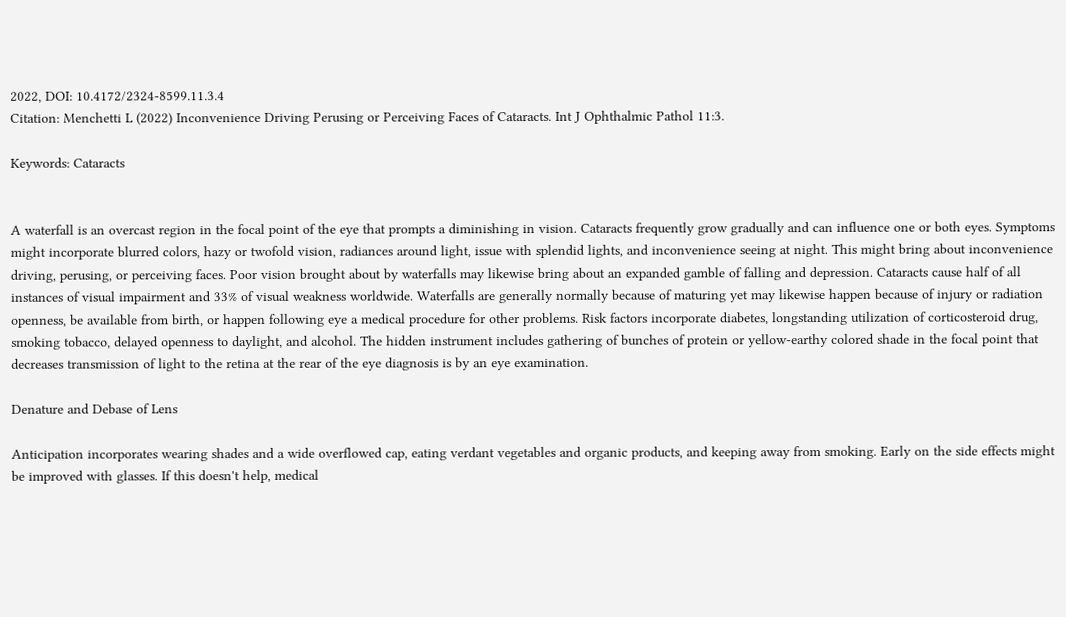2022, DOI: 10.4172/2324-8599.11.3.4
Citation: Menchetti L (2022) Inconvenience Driving Perusing or Perceiving Faces of Cataracts. Int J Ophthalmic Pathol 11:3.

Keywords: Cataracts


A waterfall is an overcast region in the focal point of the eye that prompts a diminishing in vision. Cataracts frequently grow gradually and can influence one or both eyes. Symptoms might incorporate blurred colors, hazy or twofold vision, radiances around light, issue with splendid lights, and inconvenience seeing at night. This might bring about inconvenience driving, perusing, or perceiving faces. Poor vision brought about by waterfalls may likewise bring about an expanded gamble of falling and depression. Cataracts cause half of all instances of visual impairment and 33% of visual weakness worldwide. Waterfalls are generally normally because of maturing yet may likewise happen because of injury or radiation openness, be available from birth, or happen following eye a medical procedure for other problems. Risk factors incorporate diabetes, longstanding utilization of corticosteroid drug, smoking tobacco, delayed openness to daylight, and alcohol. The hidden instrument includes gathering of bunches of protein or yellow-earthy colored shade in the focal point that decreases transmission of light to the retina at the rear of the eye diagnosis is by an eye examination.

Denature and Debase of Lens

Anticipation incorporates wearing shades and a wide overflowed cap, eating verdant vegetables and organic products, and keeping away from smoking. Early on the side effects might be improved with glasses. If this doesn't help, medical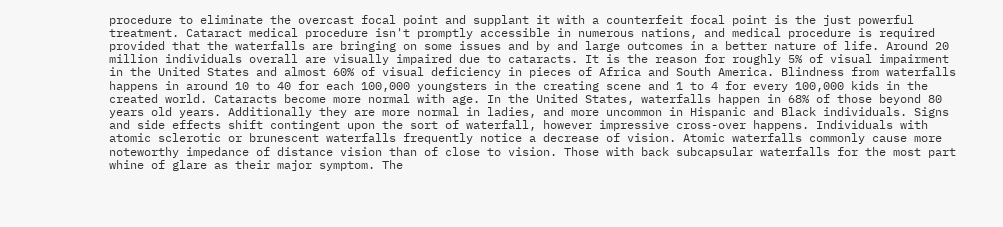procedure to eliminate the overcast focal point and supplant it with a counterfeit focal point is the just powerful treatment. Cataract medical procedure isn't promptly accessible in numerous nations, and medical procedure is required provided that the waterfalls are bringing on some issues and by and large outcomes in a better nature of life. Around 20 million individuals overall are visually impaired due to cataracts. It is the reason for roughly 5% of visual impairment in the United States and almost 60% of visual deficiency in pieces of Africa and South America. Blindness from waterfalls happens in around 10 to 40 for each 100,000 youngsters in the creating scene and 1 to 4 for every 100,000 kids in the created world. Cataracts become more normal with age. In the United States, waterfalls happen in 68% of those beyond 80 years old years. Additionally they are more normal in ladies, and more uncommon in Hispanic and Black individuals. Signs and side effects shift contingent upon the sort of waterfall, however impressive cross-over happens. Individuals with atomic sclerotic or brunescent waterfalls frequently notice a decrease of vision. Atomic waterfalls commonly cause more noteworthy impedance of distance vision than of close to vision. Those with back subcapsular waterfalls for the most part whine of glare as their major symptom. The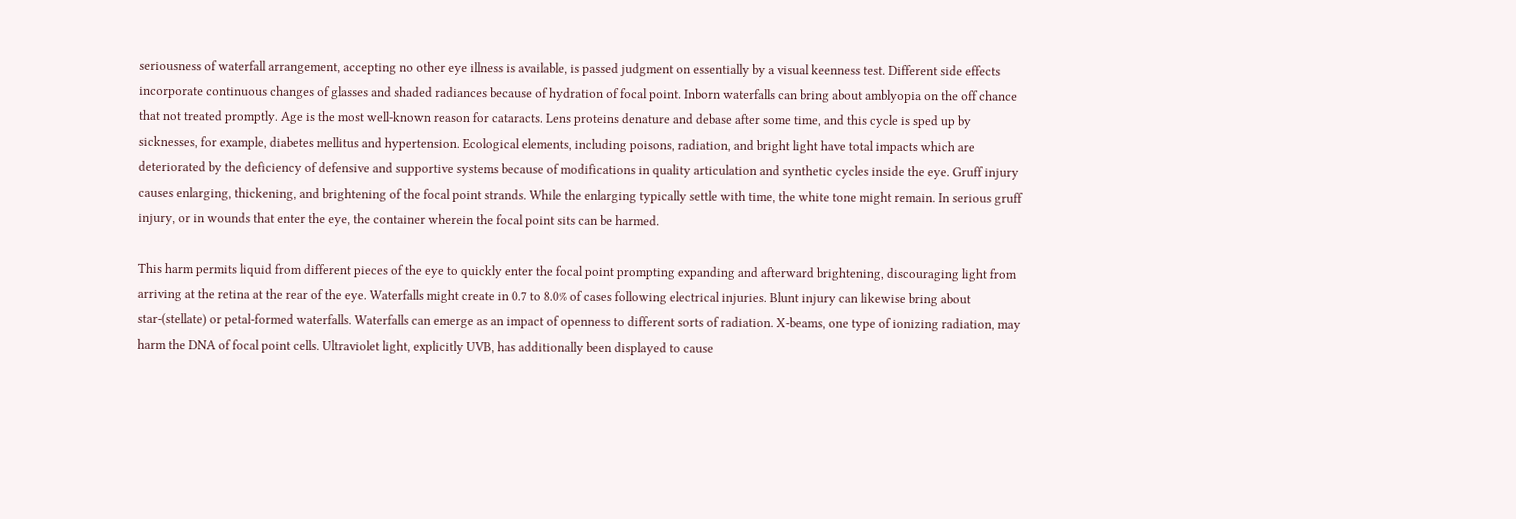seriousness of waterfall arrangement, accepting no other eye illness is available, is passed judgment on essentially by a visual keenness test. Different side effects incorporate continuous changes of glasses and shaded radiances because of hydration of focal point. Inborn waterfalls can bring about amblyopia on the off chance that not treated promptly. Age is the most well-known reason for cataracts. Lens proteins denature and debase after some time, and this cycle is sped up by sicknesses, for example, diabetes mellitus and hypertension. Ecological elements, including poisons, radiation, and bright light have total impacts which are deteriorated by the deficiency of defensive and supportive systems because of modifications in quality articulation and synthetic cycles inside the eye. Gruff injury causes enlarging, thickening, and brightening of the focal point strands. While the enlarging typically settle with time, the white tone might remain. In serious gruff injury, or in wounds that enter the eye, the container wherein the focal point sits can be harmed.

This harm permits liquid from different pieces of the eye to quickly enter the focal point prompting expanding and afterward brightening, discouraging light from arriving at the retina at the rear of the eye. Waterfalls might create in 0.7 to 8.0% of cases following electrical injuries. Blunt injury can likewise bring about star-(stellate) or petal-formed waterfalls. Waterfalls can emerge as an impact of openness to different sorts of radiation. X-beams, one type of ionizing radiation, may harm the DNA of focal point cells. Ultraviolet light, explicitly UVB, has additionally been displayed to cause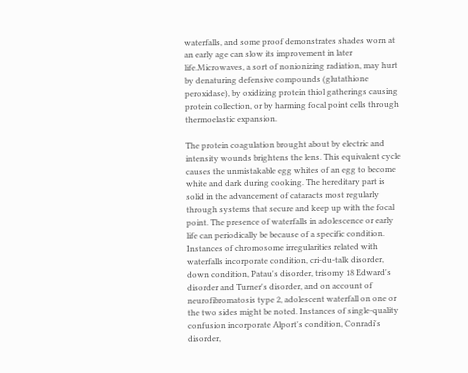waterfalls, and some proof demonstrates shades worn at an early age can slow its improvement in later life.Microwaves, a sort of nonionizing radiation, may hurt by denaturing defensive compounds (glutathione peroxidase), by oxidizing protein thiol gatherings causing protein collection, or by harming focal point cells through thermoelastic expansion.

The protein coagulation brought about by electric and intensity wounds brightens the lens. This equivalent cycle causes the unmistakable egg whites of an egg to become white and dark during cooking. The hereditary part is solid in the advancement of cataracts most regularly through systems that secure and keep up with the focal point. The presence of waterfalls in adolescence or early life can periodically be because of a specific condition. Instances of chromosome irregularities related with waterfalls incorporate condition, cri-du-talk disorder, down condition, Patau's disorder, trisomy 18 Edward's disorder and Turner's disorder, and on account of neurofibromatosis type 2, adolescent waterfall on one or the two sides might be noted. Instances of single-quality confusion incorporate Alport's condition, Conradi's disorder,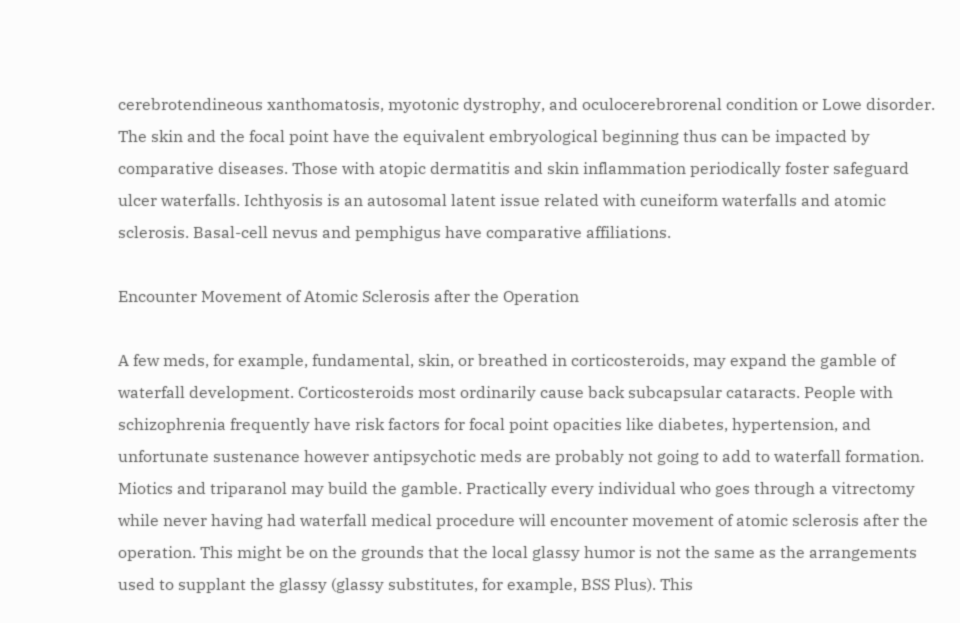cerebrotendineous xanthomatosis, myotonic dystrophy, and oculocerebrorenal condition or Lowe disorder. The skin and the focal point have the equivalent embryological beginning thus can be impacted by comparative diseases. Those with atopic dermatitis and skin inflammation periodically foster safeguard ulcer waterfalls. Ichthyosis is an autosomal latent issue related with cuneiform waterfalls and atomic sclerosis. Basal-cell nevus and pemphigus have comparative affiliations.

Encounter Movement of Atomic Sclerosis after the Operation

A few meds, for example, fundamental, skin, or breathed in corticosteroids, may expand the gamble of waterfall development. Corticosteroids most ordinarily cause back subcapsular cataracts. People with schizophrenia frequently have risk factors for focal point opacities like diabetes, hypertension, and unfortunate sustenance however antipsychotic meds are probably not going to add to waterfall formation. Miotics and triparanol may build the gamble. Practically every individual who goes through a vitrectomy while never having had waterfall medical procedure will encounter movement of atomic sclerosis after the operation. This might be on the grounds that the local glassy humor is not the same as the arrangements used to supplant the glassy (glassy substitutes, for example, BSS Plus). This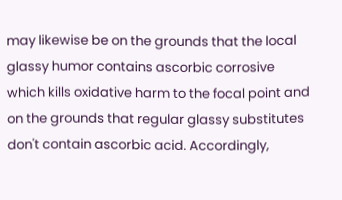may likewise be on the grounds that the local glassy humor contains ascorbic corrosive which kills oxidative harm to the focal point and on the grounds that regular glassy substitutes don't contain ascorbic acid. Accordingly,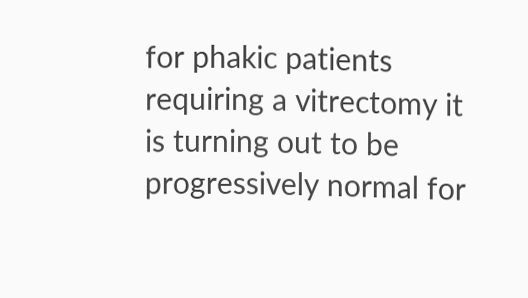for phakic patients requiring a vitrectomy it is turning out to be progressively normal for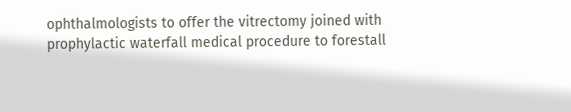ophthalmologists to offer the vitrectomy joined with prophylactic waterfall medical procedure to forestall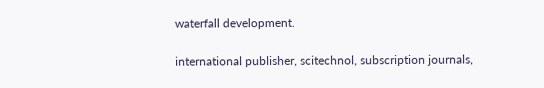waterfall development.

international publisher, scitechnol, subscription journals,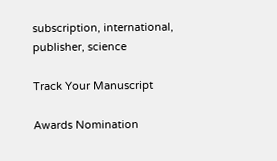subscription, international, publisher, science

Track Your Manuscript

Awards Nomination